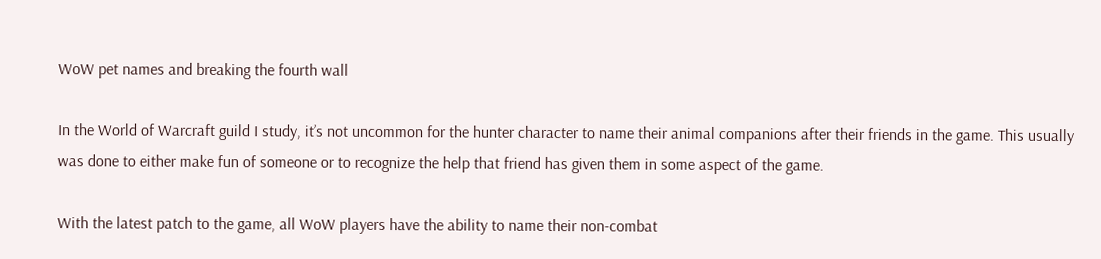WoW pet names and breaking the fourth wall

In the World of Warcraft guild I study, it’s not uncommon for the hunter character to name their animal companions after their friends in the game. This usually was done to either make fun of someone or to recognize the help that friend has given them in some aspect of the game.

With the latest patch to the game, all WoW players have the ability to name their non-combat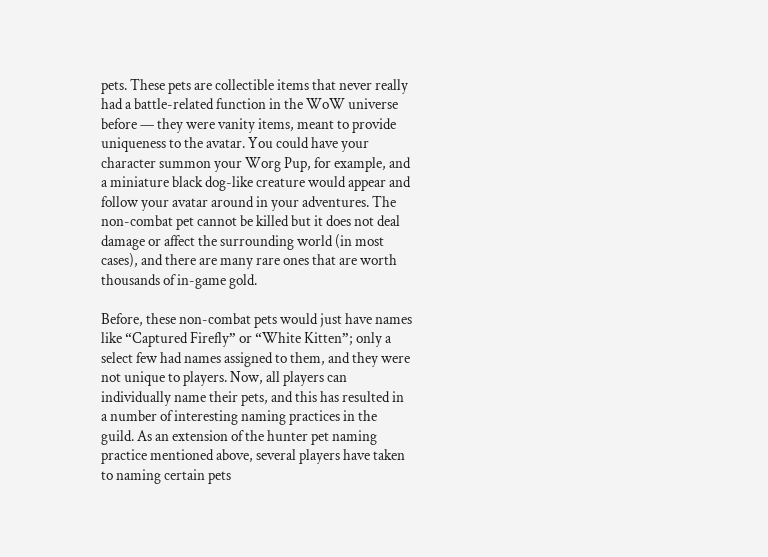pets. These pets are collectible items that never really had a battle-related function in the WoW universe before — they were vanity items, meant to provide uniqueness to the avatar. You could have your character summon your Worg Pup, for example, and a miniature black dog-like creature would appear and follow your avatar around in your adventures. The non-combat pet cannot be killed but it does not deal damage or affect the surrounding world (in most cases), and there are many rare ones that are worth thousands of in-game gold.

Before, these non-combat pets would just have names like “Captured Firefly” or “White Kitten”; only a select few had names assigned to them, and they were not unique to players. Now, all players can individually name their pets, and this has resulted in a number of interesting naming practices in the guild. As an extension of the hunter pet naming practice mentioned above, several players have taken to naming certain pets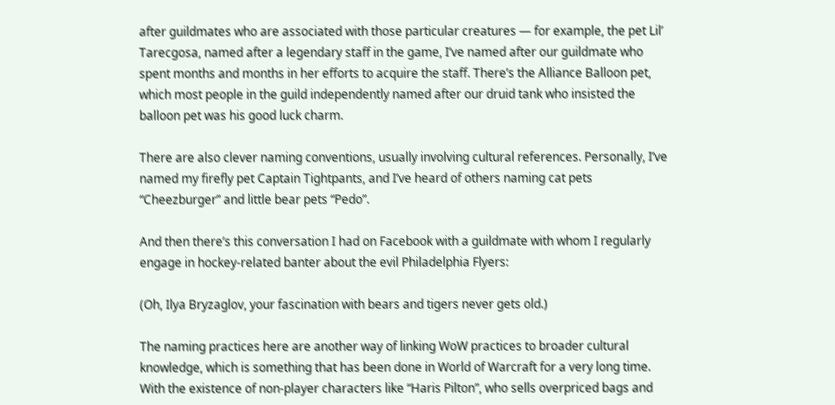after guildmates who are associated with those particular creatures — for example, the pet Lil’ Tarecgosa, named after a legendary staff in the game, I’ve named after our guildmate who spent months and months in her efforts to acquire the staff. There’s the Alliance Balloon pet, which most people in the guild independently named after our druid tank who insisted the balloon pet was his good luck charm.

There are also clever naming conventions, usually involving cultural references. Personally, I’ve named my firefly pet Captain Tightpants, and I’ve heard of others naming cat pets “Cheezburger” and little bear pets “Pedo”.

And then there’s this conversation I had on Facebook with a guildmate with whom I regularly engage in hockey-related banter about the evil Philadelphia Flyers:

(Oh, Ilya Bryzaglov, your fascination with bears and tigers never gets old.)

The naming practices here are another way of linking WoW practices to broader cultural knowledge, which is something that has been done in World of Warcraft for a very long time. With the existence of non-player characters like “Haris Pilton”, who sells overpriced bags and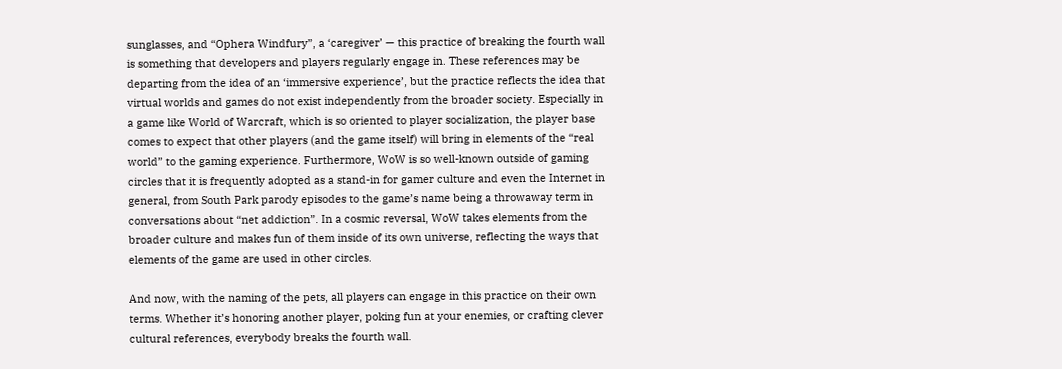sunglasses, and “Ophera Windfury”, a ‘caregiver’ — this practice of breaking the fourth wall is something that developers and players regularly engage in. These references may be departing from the idea of an ‘immersive experience’, but the practice reflects the idea that virtual worlds and games do not exist independently from the broader society. Especially in a game like World of Warcraft, which is so oriented to player socialization, the player base comes to expect that other players (and the game itself) will bring in elements of the “real world” to the gaming experience. Furthermore, WoW is so well-known outside of gaming circles that it is frequently adopted as a stand-in for gamer culture and even the Internet in general, from South Park parody episodes to the game’s name being a throwaway term in conversations about “net addiction”. In a cosmic reversal, WoW takes elements from the broader culture and makes fun of them inside of its own universe, reflecting the ways that elements of the game are used in other circles.

And now, with the naming of the pets, all players can engage in this practice on their own terms. Whether it’s honoring another player, poking fun at your enemies, or crafting clever cultural references, everybody breaks the fourth wall.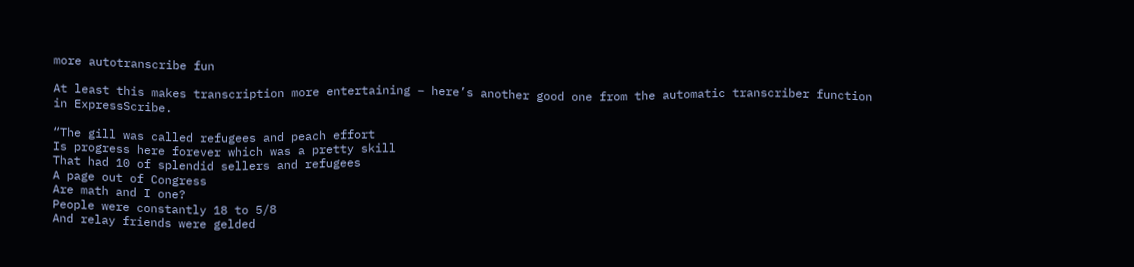more autotranscribe fun

At least this makes transcription more entertaining – here’s another good one from the automatic transcriber function in ExpressScribe.

“The gill was called refugees and peach effort
Is progress here forever which was a pretty skill
That had 10 of splendid sellers and refugees
A page out of Congress
Are math and I one?
People were constantly 18 to 5/8
And relay friends were gelded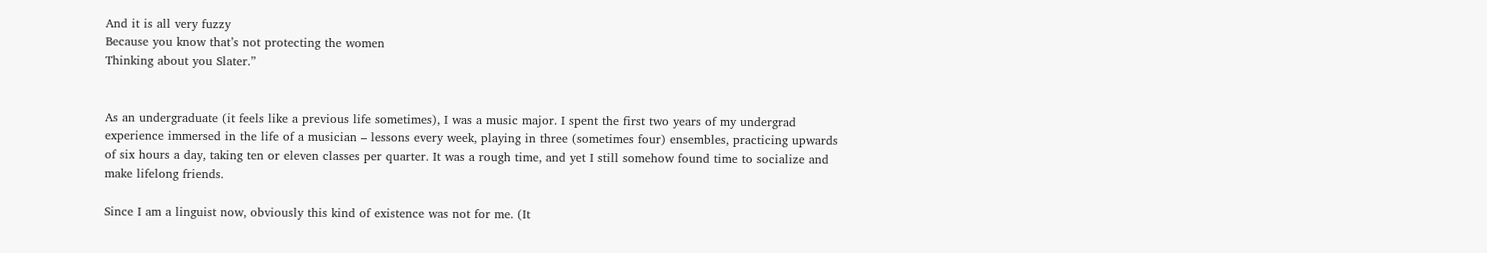And it is all very fuzzy
Because you know that’s not protecting the women
Thinking about you Slater.”


As an undergraduate (it feels like a previous life sometimes), I was a music major. I spent the first two years of my undergrad experience immersed in the life of a musician – lessons every week, playing in three (sometimes four) ensembles, practicing upwards of six hours a day, taking ten or eleven classes per quarter. It was a rough time, and yet I still somehow found time to socialize and make lifelong friends.

Since I am a linguist now, obviously this kind of existence was not for me. (It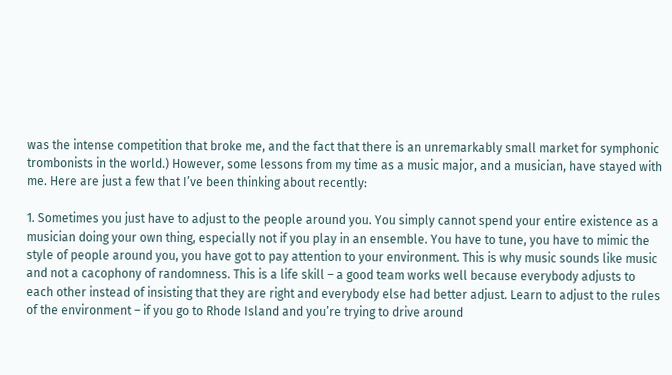was the intense competition that broke me, and the fact that there is an unremarkably small market for symphonic trombonists in the world.) However, some lessons from my time as a music major, and a musician, have stayed with me. Here are just a few that I’ve been thinking about recently:

1. Sometimes you just have to adjust to the people around you. You simply cannot spend your entire existence as a musician doing your own thing, especially not if you play in an ensemble. You have to tune, you have to mimic the style of people around you, you have got to pay attention to your environment. This is why music sounds like music and not a cacophony of randomness. This is a life skill – a good team works well because everybody adjusts to each other instead of insisting that they are right and everybody else had better adjust. Learn to adjust to the rules of the environment – if you go to Rhode Island and you’re trying to drive around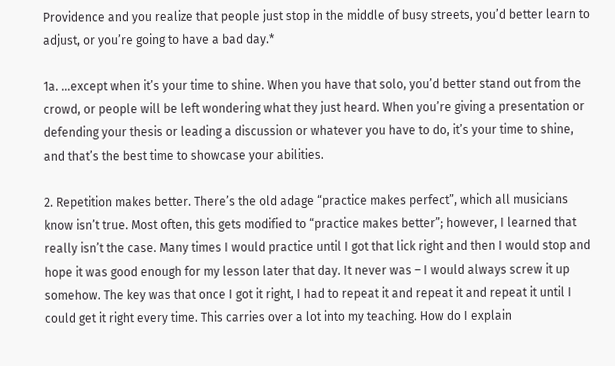Providence and you realize that people just stop in the middle of busy streets, you’d better learn to adjust, or you’re going to have a bad day.*

1a. …except when it’s your time to shine. When you have that solo, you’d better stand out from the crowd, or people will be left wondering what they just heard. When you’re giving a presentation or defending your thesis or leading a discussion or whatever you have to do, it’s your time to shine, and that’s the best time to showcase your abilities.

2. Repetition makes better. There’s the old adage “practice makes perfect”, which all musicians know isn’t true. Most often, this gets modified to “practice makes better”; however, I learned that really isn’t the case. Many times I would practice until I got that lick right and then I would stop and hope it was good enough for my lesson later that day. It never was – I would always screw it up somehow. The key was that once I got it right, I had to repeat it and repeat it and repeat it until I could get it right every time. This carries over a lot into my teaching. How do I explain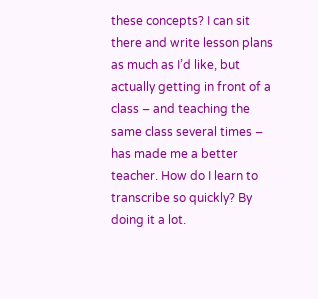these concepts? I can sit there and write lesson plans as much as I’d like, but actually getting in front of a class – and teaching the same class several times – has made me a better teacher. How do I learn to transcribe so quickly? By doing it a lot.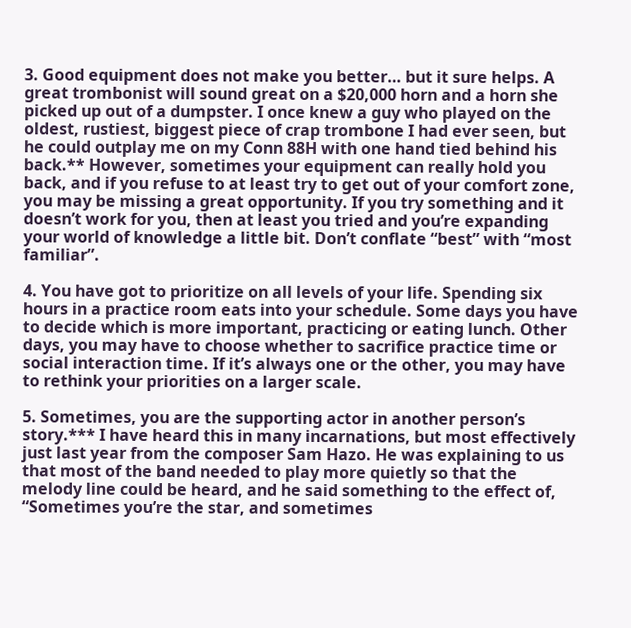3. Good equipment does not make you better… but it sure helps. A great trombonist will sound great on a $20,000 horn and a horn she picked up out of a dumpster. I once knew a guy who played on the oldest, rustiest, biggest piece of crap trombone I had ever seen, but he could outplay me on my Conn 88H with one hand tied behind his back.** However, sometimes your equipment can really hold you back, and if you refuse to at least try to get out of your comfort zone, you may be missing a great opportunity. If you try something and it doesn’t work for you, then at least you tried and you’re expanding your world of knowledge a little bit. Don’t conflate “best” with “most familiar”.

4. You have got to prioritize on all levels of your life. Spending six hours in a practice room eats into your schedule. Some days you have to decide which is more important, practicing or eating lunch. Other days, you may have to choose whether to sacrifice practice time or social interaction time. If it’s always one or the other, you may have to rethink your priorities on a larger scale.

5. Sometimes, you are the supporting actor in another person’s story.*** I have heard this in many incarnations, but most effectively just last year from the composer Sam Hazo. He was explaining to us that most of the band needed to play more quietly so that the melody line could be heard, and he said something to the effect of, “Sometimes you’re the star, and sometimes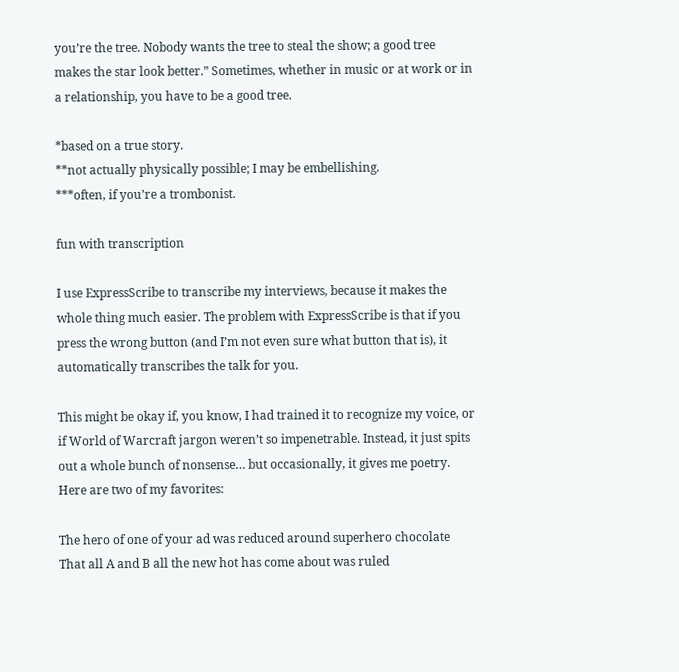you’re the tree. Nobody wants the tree to steal the show; a good tree makes the star look better.” Sometimes, whether in music or at work or in a relationship, you have to be a good tree.

*based on a true story.
**not actually physically possible; I may be embellishing.
***often, if you’re a trombonist.

fun with transcription

I use ExpressScribe to transcribe my interviews, because it makes the whole thing much easier. The problem with ExpressScribe is that if you press the wrong button (and I’m not even sure what button that is), it automatically transcribes the talk for you.

This might be okay if, you know, I had trained it to recognize my voice, or if World of Warcraft jargon weren’t so impenetrable. Instead, it just spits out a whole bunch of nonsense… but occasionally, it gives me poetry. Here are two of my favorites:

The hero of one of your ad was reduced around superhero chocolate
That all A and B all the new hot has come about was ruled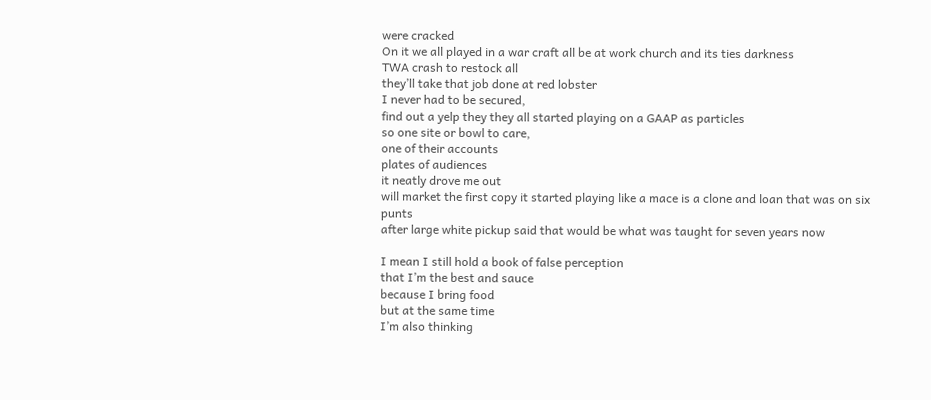were cracked
On it we all played in a war craft all be at work church and its ties darkness
TWA crash to restock all
they’ll take that job done at red lobster
I never had to be secured,
find out a yelp they they all started playing on a GAAP as particles
so one site or bowl to care,
one of their accounts
plates of audiences
it neatly drove me out
will market the first copy it started playing like a mace is a clone and loan that was on six punts
after large white pickup said that would be what was taught for seven years now

I mean I still hold a book of false perception
that I’m the best and sauce
because I bring food
but at the same time
I’m also thinking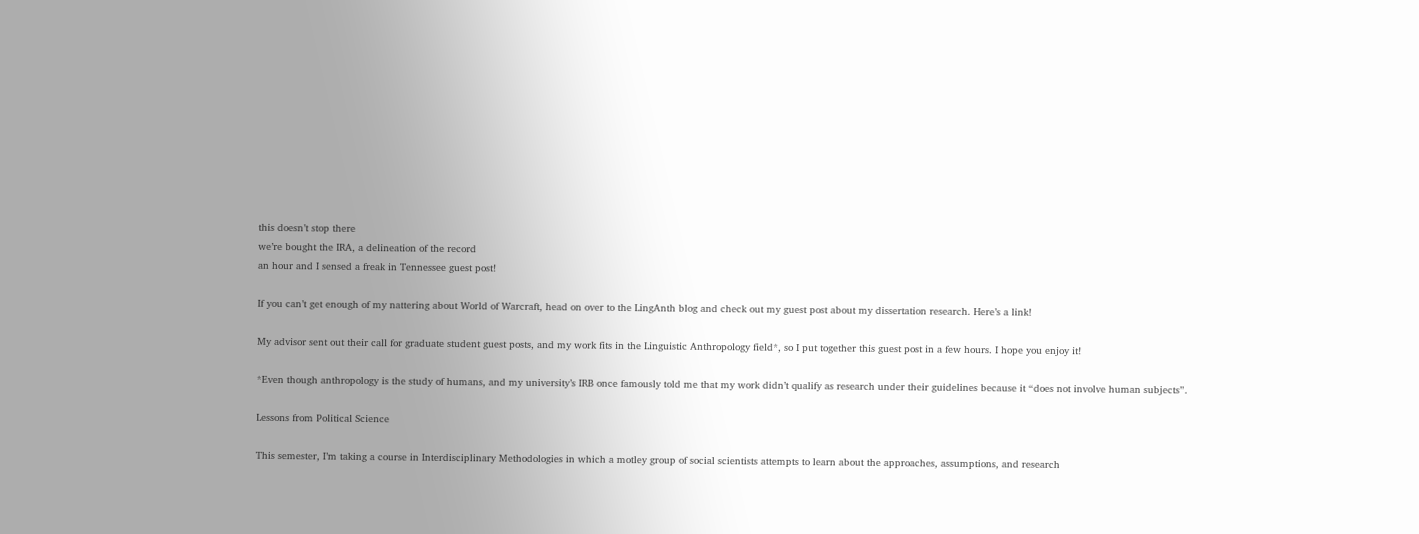this doesn’t stop there
we’re bought the IRA, a delineation of the record
an hour and I sensed a freak in Tennessee guest post!

If you can’t get enough of my nattering about World of Warcraft, head on over to the LingAnth blog and check out my guest post about my dissertation research. Here’s a link!

My advisor sent out their call for graduate student guest posts, and my work fits in the Linguistic Anthropology field*, so I put together this guest post in a few hours. I hope you enjoy it!

*Even though anthropology is the study of humans, and my university’s IRB once famously told me that my work didn’t qualify as research under their guidelines because it “does not involve human subjects”.

Lessons from Political Science

This semester, I’m taking a course in Interdisciplinary Methodologies in which a motley group of social scientists attempts to learn about the approaches, assumptions, and research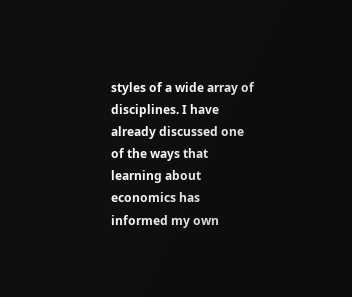styles of a wide array of disciplines. I have already discussed one of the ways that learning about economics has informed my own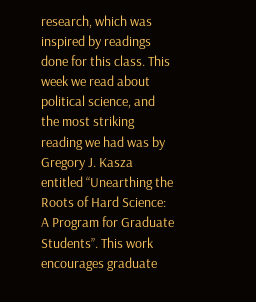research, which was inspired by readings done for this class. This week we read about political science, and the most striking reading we had was by Gregory J. Kasza entitled “Unearthing the Roots of Hard Science: A Program for Graduate Students”. This work encourages graduate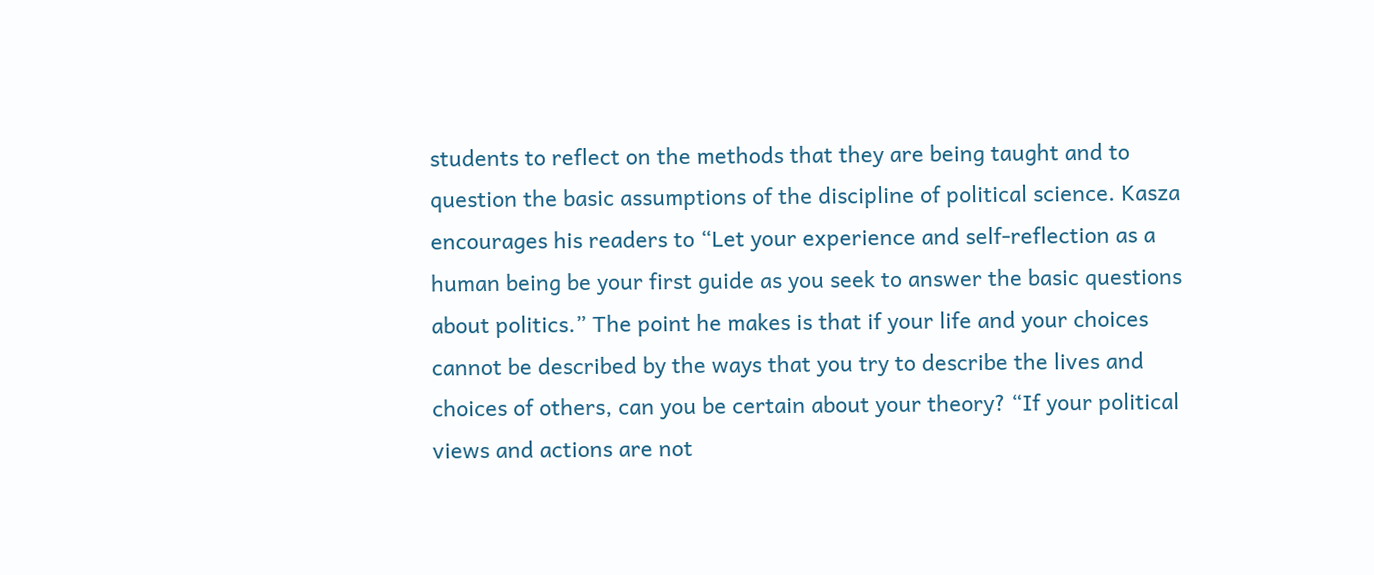students to reflect on the methods that they are being taught and to question the basic assumptions of the discipline of political science. Kasza encourages his readers to “Let your experience and self-reflection as a human being be your first guide as you seek to answer the basic questions about politics.” The point he makes is that if your life and your choices cannot be described by the ways that you try to describe the lives and choices of others, can you be certain about your theory? “If your political views and actions are not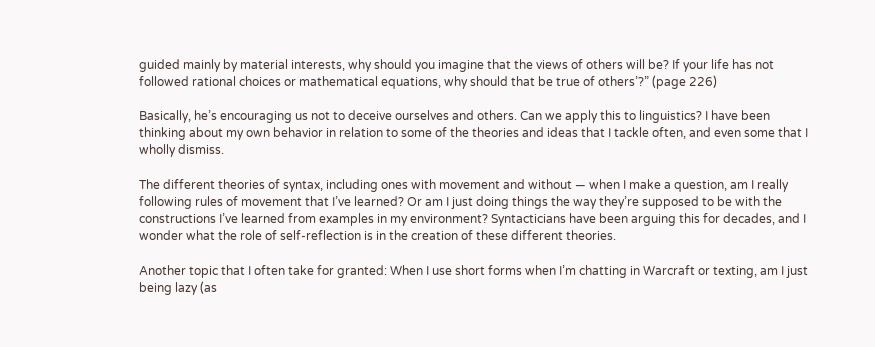guided mainly by material interests, why should you imagine that the views of others will be? If your life has not followed rational choices or mathematical equations, why should that be true of others’?” (page 226)

Basically, he’s encouraging us not to deceive ourselves and others. Can we apply this to linguistics? I have been thinking about my own behavior in relation to some of the theories and ideas that I tackle often, and even some that I wholly dismiss.

The different theories of syntax, including ones with movement and without — when I make a question, am I really following rules of movement that I’ve learned? Or am I just doing things the way they’re supposed to be with the constructions I’ve learned from examples in my environment? Syntacticians have been arguing this for decades, and I wonder what the role of self-reflection is in the creation of these different theories.

Another topic that I often take for granted: When I use short forms when I’m chatting in Warcraft or texting, am I just being lazy (as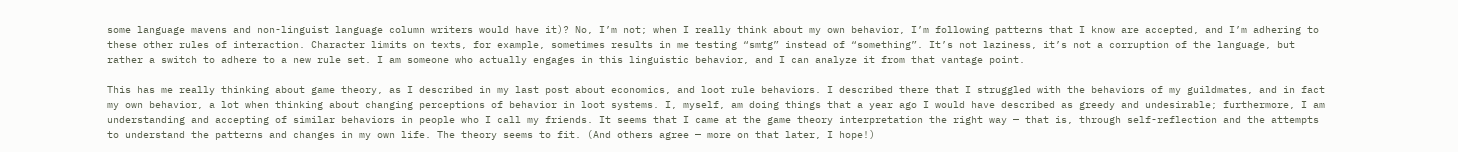some language mavens and non-linguist language column writers would have it)? No, I’m not; when I really think about my own behavior, I’m following patterns that I know are accepted, and I’m adhering to these other rules of interaction. Character limits on texts, for example, sometimes results in me testing “smtg” instead of “something”. It’s not laziness, it’s not a corruption of the language, but rather a switch to adhere to a new rule set. I am someone who actually engages in this linguistic behavior, and I can analyze it from that vantage point.

This has me really thinking about game theory, as I described in my last post about economics, and loot rule behaviors. I described there that I struggled with the behaviors of my guildmates, and in fact my own behavior, a lot when thinking about changing perceptions of behavior in loot systems. I, myself, am doing things that a year ago I would have described as greedy and undesirable; furthermore, I am understanding and accepting of similar behaviors in people who I call my friends. It seems that I came at the game theory interpretation the right way — that is, through self-reflection and the attempts to understand the patterns and changes in my own life. The theory seems to fit. (And others agree — more on that later, I hope!)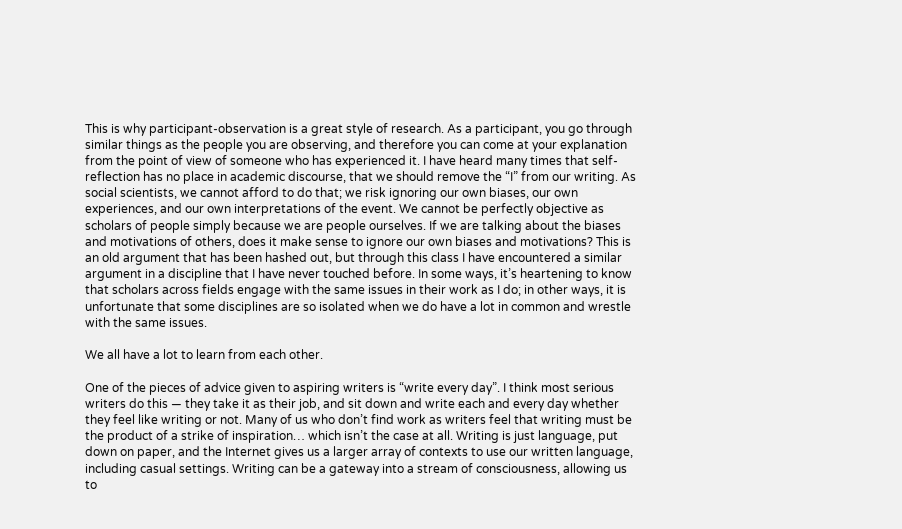This is why participant-observation is a great style of research. As a participant, you go through similar things as the people you are observing, and therefore you can come at your explanation from the point of view of someone who has experienced it. I have heard many times that self-reflection has no place in academic discourse, that we should remove the “I” from our writing. As social scientists, we cannot afford to do that; we risk ignoring our own biases, our own experiences, and our own interpretations of the event. We cannot be perfectly objective as scholars of people simply because we are people ourselves. If we are talking about the biases and motivations of others, does it make sense to ignore our own biases and motivations? This is an old argument that has been hashed out, but through this class I have encountered a similar argument in a discipline that I have never touched before. In some ways, it’s heartening to know that scholars across fields engage with the same issues in their work as I do; in other ways, it is unfortunate that some disciplines are so isolated when we do have a lot in common and wrestle with the same issues.

We all have a lot to learn from each other.

One of the pieces of advice given to aspiring writers is “write every day”. I think most serious writers do this — they take it as their job, and sit down and write each and every day whether they feel like writing or not. Many of us who don’t find work as writers feel that writing must be the product of a strike of inspiration… which isn’t the case at all. Writing is just language, put down on paper, and the Internet gives us a larger array of contexts to use our written language, including casual settings. Writing can be a gateway into a stream of consciousness, allowing us to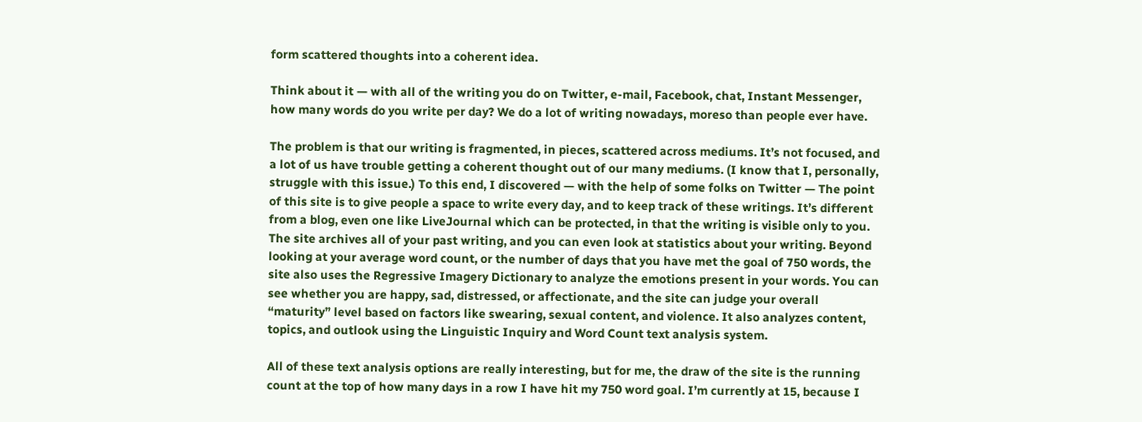form scattered thoughts into a coherent idea.

Think about it — with all of the writing you do on Twitter, e-mail, Facebook, chat, Instant Messenger, how many words do you write per day? We do a lot of writing nowadays, moreso than people ever have.

The problem is that our writing is fragmented, in pieces, scattered across mediums. It’s not focused, and a lot of us have trouble getting a coherent thought out of our many mediums. (I know that I, personally, struggle with this issue.) To this end, I discovered — with the help of some folks on Twitter — The point of this site is to give people a space to write every day, and to keep track of these writings. It’s different from a blog, even one like LiveJournal which can be protected, in that the writing is visible only to you. The site archives all of your past writing, and you can even look at statistics about your writing. Beyond looking at your average word count, or the number of days that you have met the goal of 750 words, the site also uses the Regressive Imagery Dictionary to analyze the emotions present in your words. You can see whether you are happy, sad, distressed, or affectionate, and the site can judge your overall “maturity” level based on factors like swearing, sexual content, and violence. It also analyzes content, topics, and outlook using the Linguistic Inquiry and Word Count text analysis system.

All of these text analysis options are really interesting, but for me, the draw of the site is the running count at the top of how many days in a row I have hit my 750 word goal. I’m currently at 15, because I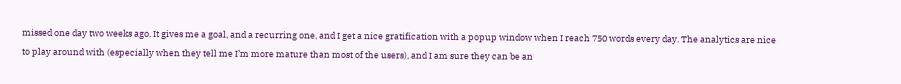missed one day two weeks ago. It gives me a goal, and a recurring one, and I get a nice gratification with a popup window when I reach 750 words every day. The analytics are nice to play around with (especially when they tell me I’m more mature than most of the users), and I am sure they can be an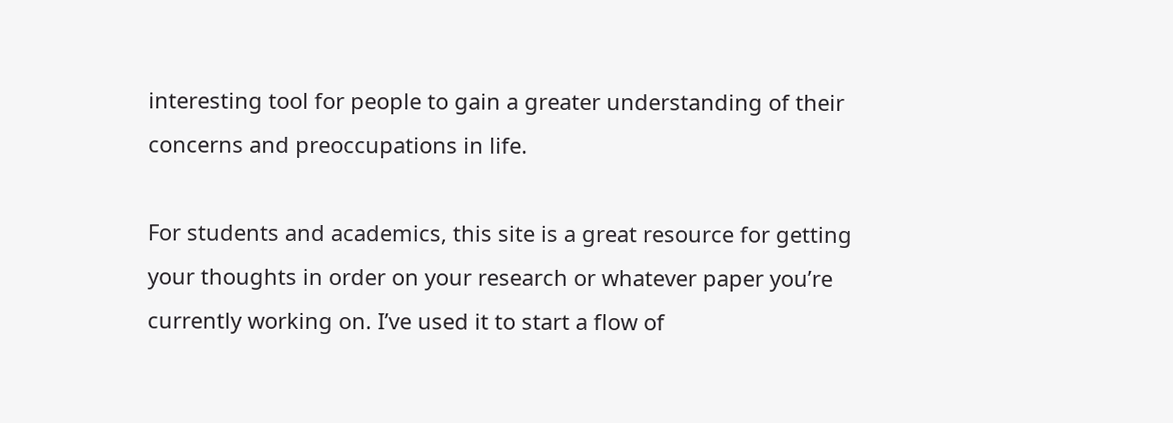interesting tool for people to gain a greater understanding of their concerns and preoccupations in life.

For students and academics, this site is a great resource for getting your thoughts in order on your research or whatever paper you’re currently working on. I’ve used it to start a flow of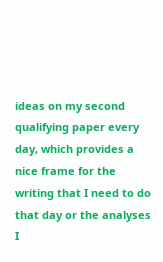ideas on my second qualifying paper every day, which provides a nice frame for the writing that I need to do that day or the analyses I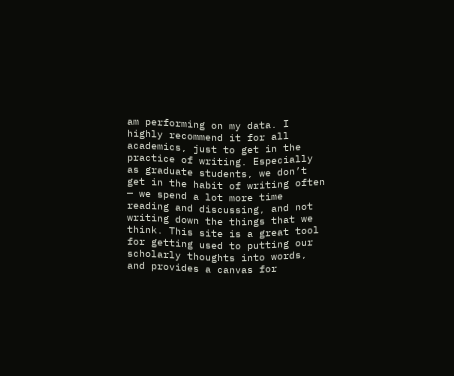am performing on my data. I highly recommend it for all academics, just to get in the practice of writing. Especially as graduate students, we don’t get in the habit of writing often — we spend a lot more time reading and discussing, and not writing down the things that we think. This site is a great tool for getting used to putting our scholarly thoughts into words, and provides a canvas for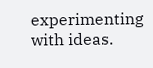experimenting with ideas.